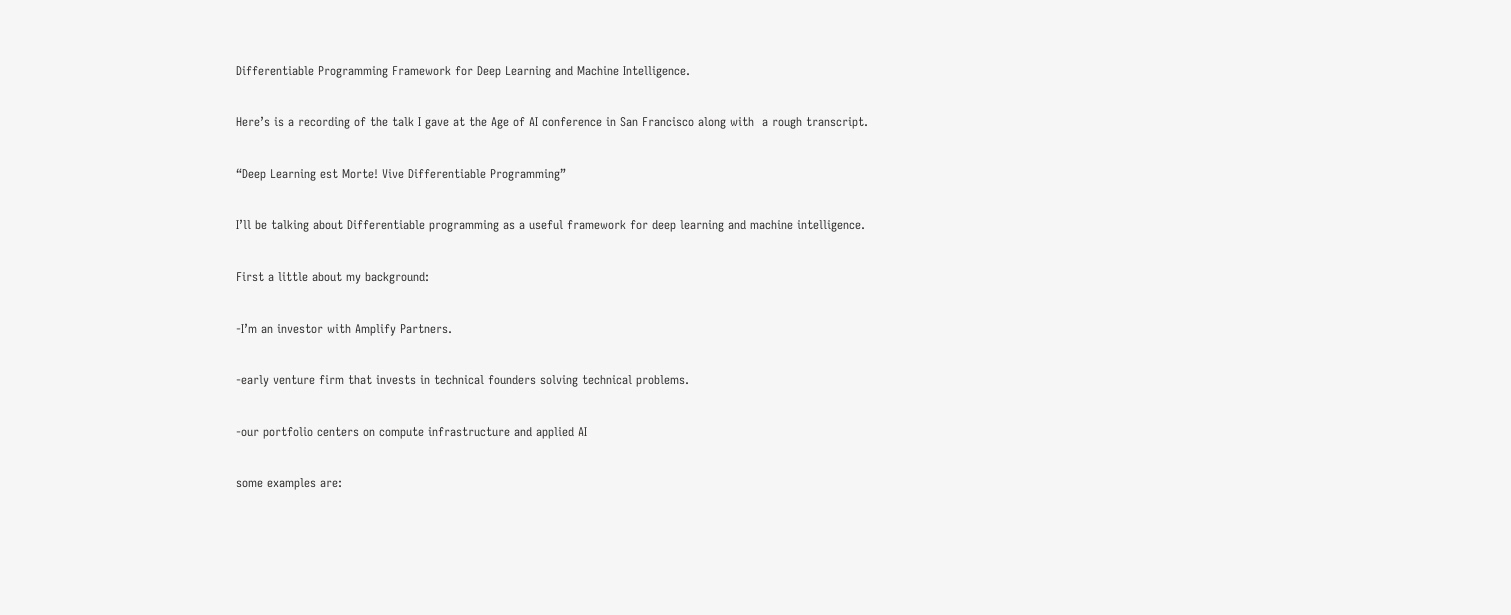Differentiable Programming Framework for Deep Learning and Machine Intelligence.

Here’s is a recording of the talk I gave at the Age of AI conference in San Francisco along with  a rough transcript.

“Deep Learning est Morte! Vive Differentiable Programming”

I’ll be talking about Differentiable programming as a useful framework for deep learning and machine intelligence.

First a little about my background:

-I’m an investor with Amplify Partners.

-early venture firm that invests in technical founders solving technical problems.

-our portfolio centers on compute infrastructure and applied AI

some examples are: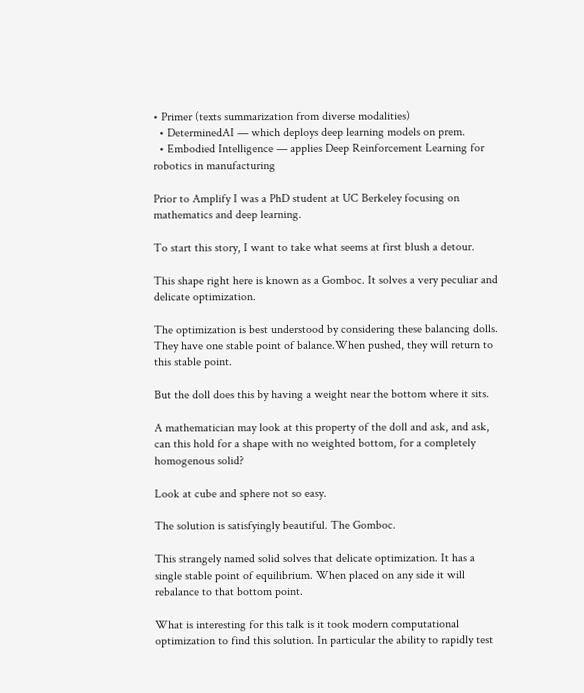• Primer (texts summarization from diverse modalities)
  • DeterminedAI — which deploys deep learning models on prem.
  • Embodied Intelligence — applies Deep Reinforcement Learning for robotics in manufacturing

Prior to Amplify I was a PhD student at UC Berkeley focusing on mathematics and deep learning.

To start this story, I want to take what seems at first blush a detour.

This shape right here is known as a Gomboc. It solves a very peculiar and delicate optimization.

The optimization is best understood by considering these balancing dolls. They have one stable point of balance.When pushed, they will return to this stable point.

But the doll does this by having a weight near the bottom where it sits.

A mathematician may look at this property of the doll and ask, and ask, can this hold for a shape with no weighted bottom, for a completely homogenous solid?

Look at cube and sphere not so easy.

The solution is satisfyingly beautiful. The Gomboc.

This strangely named solid solves that delicate optimization. It has a single stable point of equilibrium. When placed on any side it will rebalance to that bottom point.

What is interesting for this talk is it took modern computational optimization to find this solution. In particular the ability to rapidly test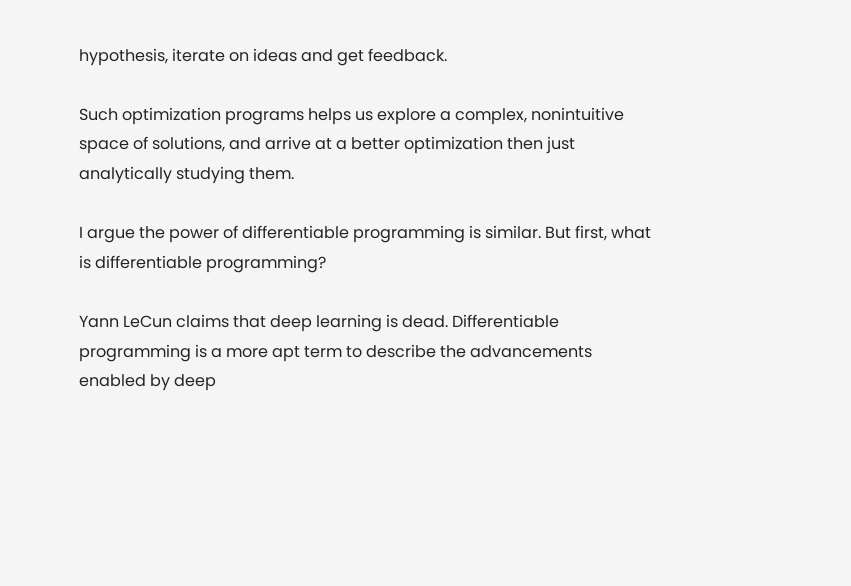hypothesis, iterate on ideas and get feedback.

Such optimization programs helps us explore a complex, nonintuitive space of solutions, and arrive at a better optimization then just analytically studying them.

I argue the power of differentiable programming is similar. But first, what is differentiable programming?

Yann LeCun claims that deep learning is dead. Differentiable programming is a more apt term to describe the advancements enabled by deep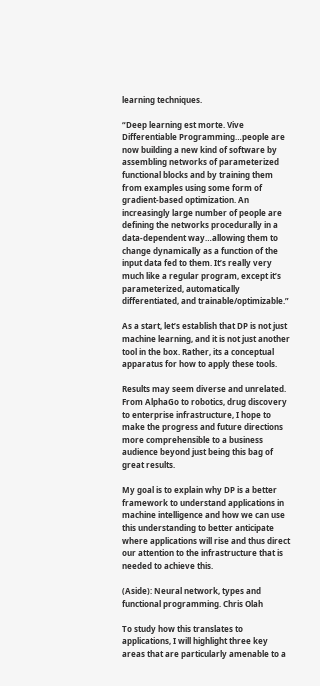learning techniques.

“Deep learning est morte. Vive Differentiable Programming…people are now building a new kind of software by assembling networks of parameterized functional blocks and by training them from examples using some form of gradient-based optimization. An increasingly large number of people are defining the networks procedurally in a data-dependent way…allowing them to change dynamically as a function of the input data fed to them. It’s really very much like a regular program, except it’s parameterized, automatically differentiated, and trainable/optimizable.”

As a start, let’s establish that DP is not just machine learning, and it is not just another tool in the box. Rather, its a conceptual apparatus for how to apply these tools.

Results may seem diverse and unrelated. From AlphaGo to robotics, drug discovery to enterprise infrastructure, I hope to make the progress and future directions more comprehensible to a business audience beyond just being this bag of great results.

My goal is to explain why DP is a better framework to understand applications in machine intelligence and how we can use this understanding to better anticipate where applications will rise and thus direct our attention to the infrastructure that is needed to achieve this.

(Aside): Neural network, types and functional programming. Chris Olah

To study how this translates to applications, I will highlight three key areas that are particularly amenable to a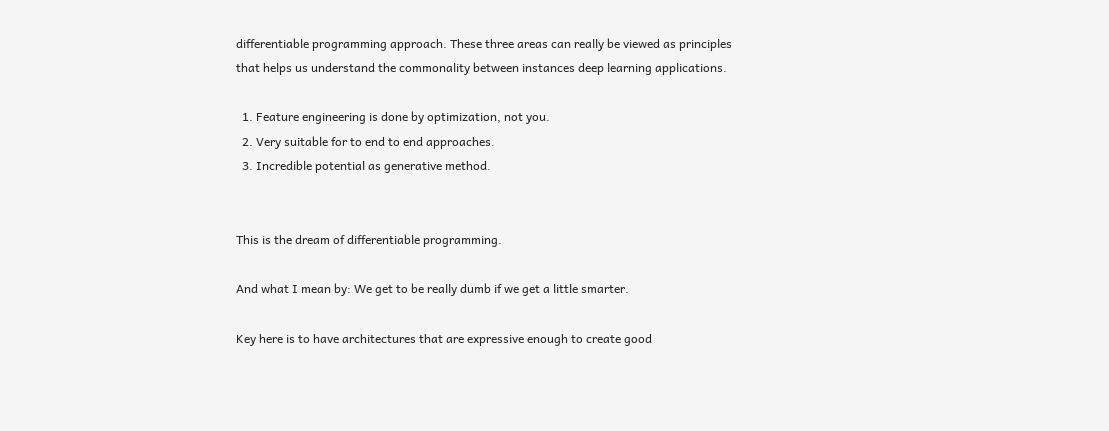differentiable programming approach. These three areas can really be viewed as principles that helps us understand the commonality between instances deep learning applications.

  1. Feature engineering is done by optimization, not you.
  2. Very suitable for to end to end approaches.
  3. Incredible potential as generative method.


This is the dream of differentiable programming.

And what I mean by: We get to be really dumb if we get a little smarter.

Key here is to have architectures that are expressive enough to create good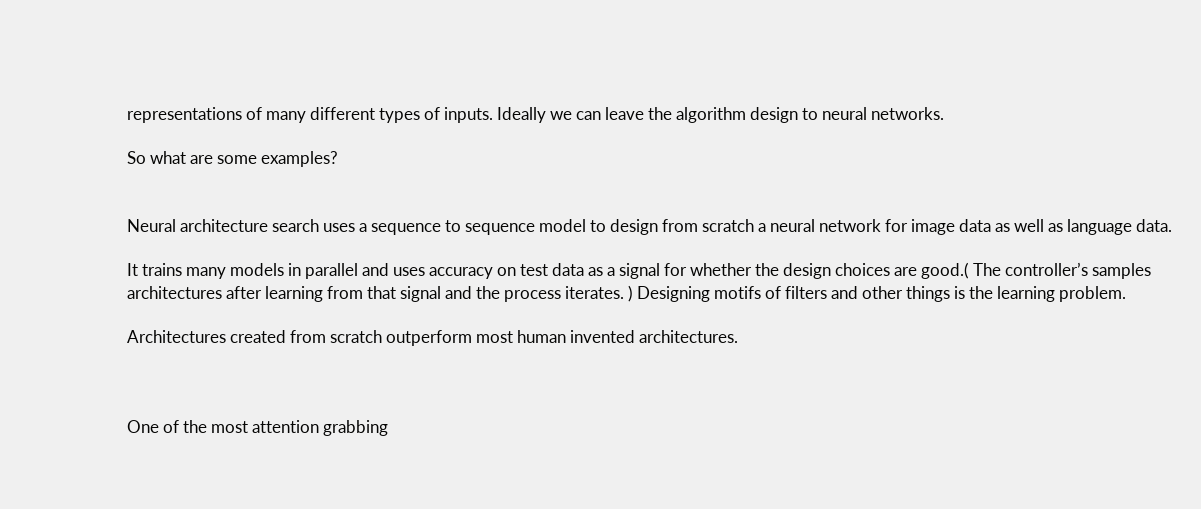representations of many different types of inputs. Ideally we can leave the algorithm design to neural networks.

So what are some examples?


Neural architecture search uses a sequence to sequence model to design from scratch a neural network for image data as well as language data.

It trains many models in parallel and uses accuracy on test data as a signal for whether the design choices are good.( The controller’s samples architectures after learning from that signal and the process iterates. ) Designing motifs of filters and other things is the learning problem.

Architectures created from scratch outperform most human invented architectures.



One of the most attention grabbing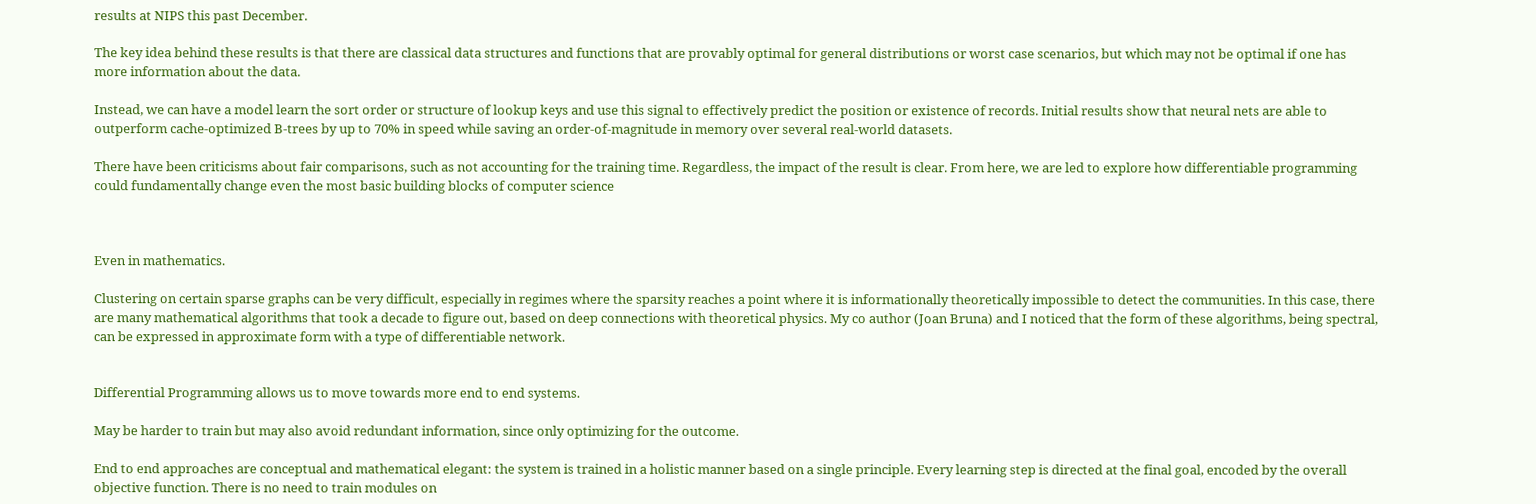results at NIPS this past December.

The key idea behind these results is that there are classical data structures and functions that are provably optimal for general distributions or worst case scenarios, but which may not be optimal if one has more information about the data.

Instead, we can have a model learn the sort order or structure of lookup keys and use this signal to effectively predict the position or existence of records. Initial results show that neural nets are able to outperform cache-optimized B-trees by up to 70% in speed while saving an order-of-magnitude in memory over several real-world datasets.

There have been criticisms about fair comparisons, such as not accounting for the training time. Regardless, the impact of the result is clear. From here, we are led to explore how differentiable programming could fundamentally change even the most basic building blocks of computer science



Even in mathematics.

Clustering on certain sparse graphs can be very difficult, especially in regimes where the sparsity reaches a point where it is informationally theoretically impossible to detect the communities. In this case, there are many mathematical algorithms that took a decade to figure out, based on deep connections with theoretical physics. My co author (Joan Bruna) and I noticed that the form of these algorithms, being spectral, can be expressed in approximate form with a type of differentiable network.


Differential Programming allows us to move towards more end to end systems.

May be harder to train but may also avoid redundant information, since only optimizing for the outcome.

End to end approaches are conceptual and mathematical elegant: the system is trained in a holistic manner based on a single principle. Every learning step is directed at the final goal, encoded by the overall objective function. There is no need to train modules on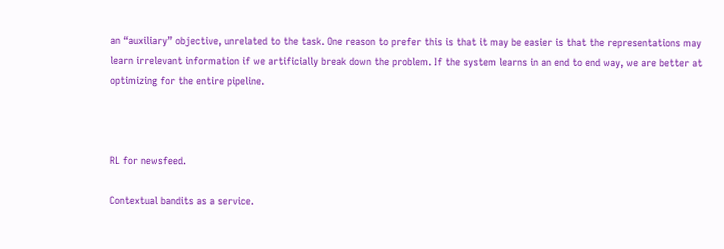an “auxiliary” objective, unrelated to the task. One reason to prefer this is that it may be easier is that the representations may learn irrelevant information if we artificially break down the problem. If the system learns in an end to end way, we are better at optimizing for the entire pipeline.



RL for newsfeed.

Contextual bandits as a service.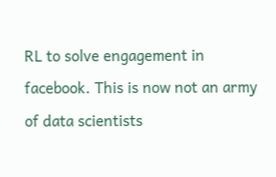RL to solve engagement in facebook. This is now not an army of data scientists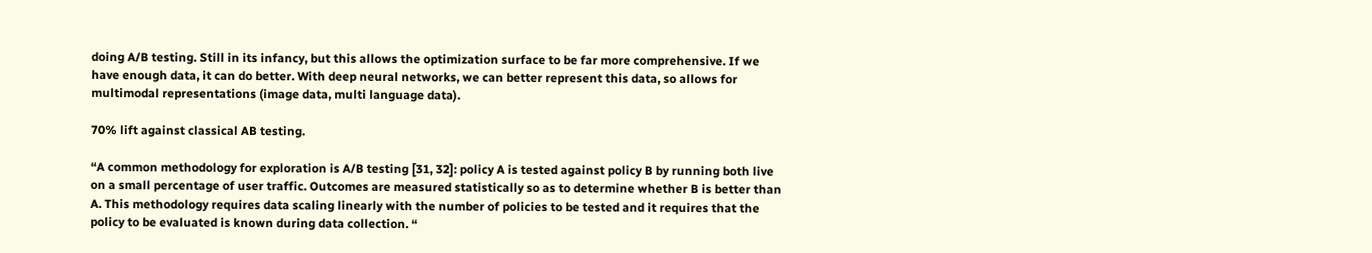doing A/B testing. Still in its infancy, but this allows the optimization surface to be far more comprehensive. If we have enough data, it can do better. With deep neural networks, we can better represent this data, so allows for multimodal representations (image data, multi language data).

70% lift against classical AB testing.

“A common methodology for exploration is A/B testing [31, 32]: policy A is tested against policy B by running both live on a small percentage of user traffic. Outcomes are measured statistically so as to determine whether B is better than A. This methodology requires data scaling linearly with the number of policies to be tested and it requires that the policy to be evaluated is known during data collection. “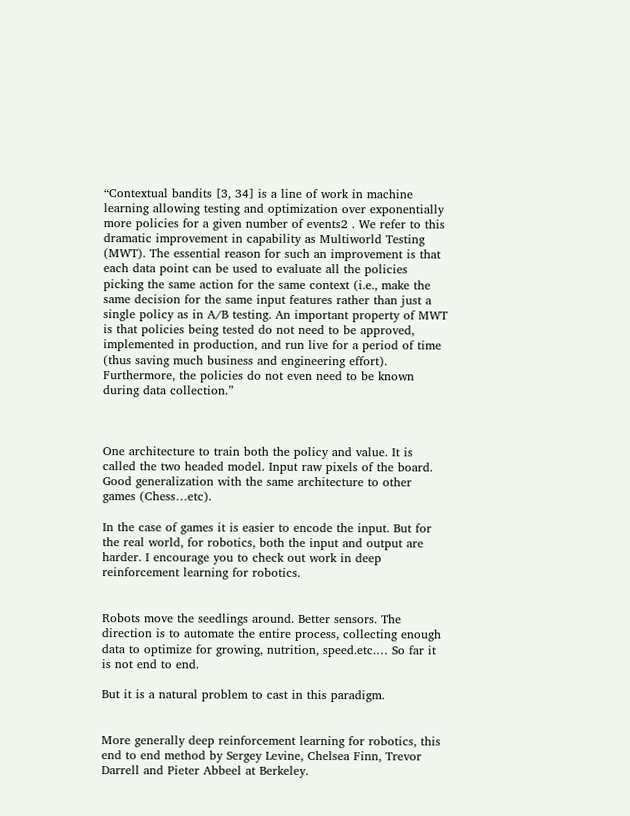“Contextual bandits [3, 34] is a line of work in machine learning allowing testing and optimization over exponentially more policies for a given number of events2 . We refer to this dramatic improvement in capability as Multiworld Testing (MWT). The essential reason for such an improvement is that each data point can be used to evaluate all the policies picking the same action for the same context (i.e., make the same decision for the same input features rather than just a single policy as in A/B testing. An important property of MWT is that policies being tested do not need to be approved, implemented in production, and run live for a period of time (thus saving much business and engineering effort). Furthermore, the policies do not even need to be known during data collection.”



One architecture to train both the policy and value. It is called the two headed model. Input raw pixels of the board. Good generalization with the same architecture to other games (Chess…etc).

In the case of games it is easier to encode the input. But for the real world, for robotics, both the input and output are harder. I encourage you to check out work in deep reinforcement learning for robotics.


Robots move the seedlings around. Better sensors. The direction is to automate the entire process, collecting enough data to optimize for growing, nutrition, speed.etc.… So far it is not end to end.

But it is a natural problem to cast in this paradigm.


More generally deep reinforcement learning for robotics, this end to end method by Sergey Levine, Chelsea Finn, Trevor Darrell and Pieter Abbeel at Berkeley.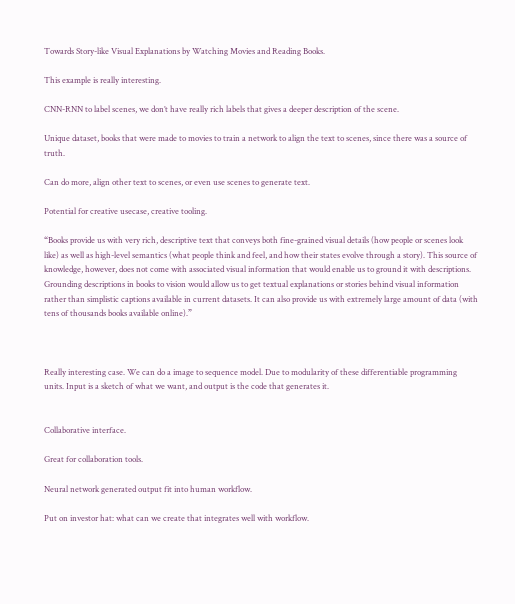Towards Story-like Visual Explanations by Watching Movies and Reading Books.

This example is really interesting.

CNN-RNN to label scenes, we don’t have really rich labels that gives a deeper description of the scene.

Unique dataset, books that were made to movies to train a network to align the text to scenes, since there was a source of truth.

Can do more, align other text to scenes, or even use scenes to generate text.

Potential for creative usecase, creative tooling.

“Books provide us with very rich, descriptive text that conveys both fine-grained visual details (how people or scenes look like) as well as high-level semantics (what people think and feel, and how their states evolve through a story). This source of knowledge, however, does not come with associated visual information that would enable us to ground it with descriptions. Grounding descriptions in books to vision would allow us to get textual explanations or stories behind visual information rather than simplistic captions available in current datasets. It can also provide us with extremely large amount of data (with tens of thousands books available online).”



Really interesting case. We can do a image to sequence model. Due to modularity of these differentiable programming units. Input is a sketch of what we want, and output is the code that generates it.


Collaborative interface.

Great for collaboration tools.

Neural network generated output fit into human workflow.

Put on investor hat: what can we create that integrates well with workflow.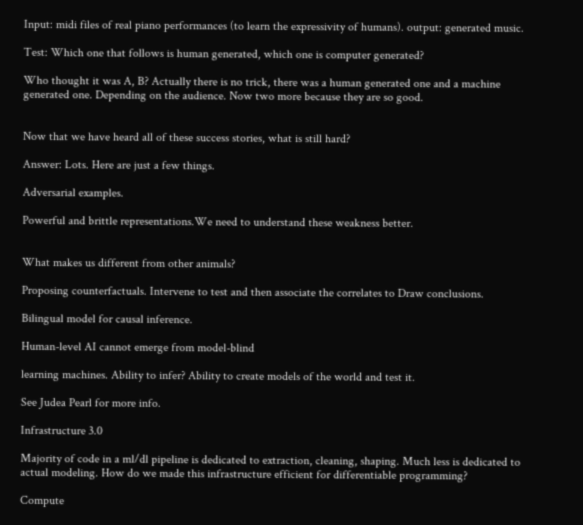Input: midi files of real piano performances (to learn the expressivity of humans). output: generated music.

Test: Which one that follows is human generated, which one is computer generated?

Who thought it was A, B? Actually there is no trick, there was a human generated one and a machine generated one. Depending on the audience. Now two more because they are so good.


Now that we have heard all of these success stories, what is still hard?

Answer: Lots. Here are just a few things.

Adversarial examples.

Powerful and brittle representations.We need to understand these weakness better.


What makes us different from other animals?

Proposing counterfactuals. Intervene to test and then associate the correlates to Draw conclusions.

Bilingual model for causal inference.

Human-level AI cannot emerge from model-blind

learning machines. Ability to infer? Ability to create models of the world and test it.

See Judea Pearl for more info.

Infrastructure 3.0

Majority of code in a ml/dl pipeline is dedicated to extraction, cleaning, shaping. Much less is dedicated to actual modeling. How do we made this infrastructure efficient for differentiable programming?

Compute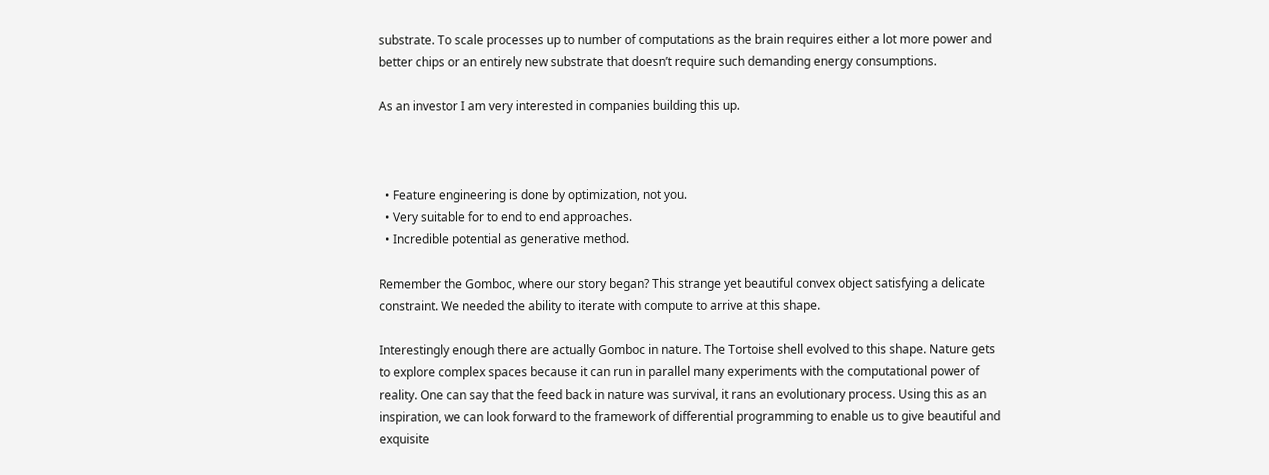substrate. To scale processes up to number of computations as the brain requires either a lot more power and better chips or an entirely new substrate that doesn’t require such demanding energy consumptions.

As an investor I am very interested in companies building this up.



  • Feature engineering is done by optimization, not you.
  • Very suitable for to end to end approaches.
  • Incredible potential as generative method.

Remember the Gomboc, where our story began? This strange yet beautiful convex object satisfying a delicate constraint. We needed the ability to iterate with compute to arrive at this shape.

Interestingly enough there are actually Gomboc in nature. The Tortoise shell evolved to this shape. Nature gets to explore complex spaces because it can run in parallel many experiments with the computational power of reality. One can say that the feed back in nature was survival, it rans an evolutionary process. Using this as an inspiration, we can look forward to the framework of differential programming to enable us to give beautiful and exquisite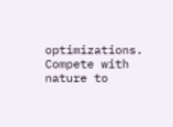optimizations. Compete with nature to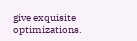give exquisite optimizations.